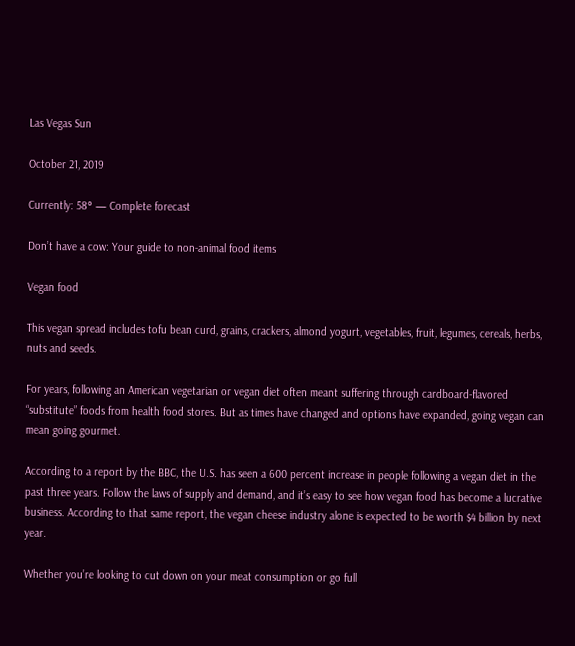Las Vegas Sun

October 21, 2019

Currently: 58° — Complete forecast

Don’t have a cow: Your guide to non-animal food items

Vegan food

This vegan spread includes tofu bean curd, grains, crackers, almond yogurt, vegetables, fruit, legumes, cereals, herbs, nuts and seeds.

For years, following an American vegetarian or vegan diet often meant suffering through cardboard-flavored “substitute” foods from health food stores. But as times have changed and options have expanded, going vegan can mean going gourmet.

According to a report by the BBC, the U.S. has seen a 600 percent increase in people following a vegan diet in the past three years. Follow the laws of supply and demand, and it’s easy to see how vegan food has become a lucrative business. According to that same report, the vegan cheese industry alone is expected to be worth $4 billion by next year.

Whether you’re looking to cut down on your meat consumption or go full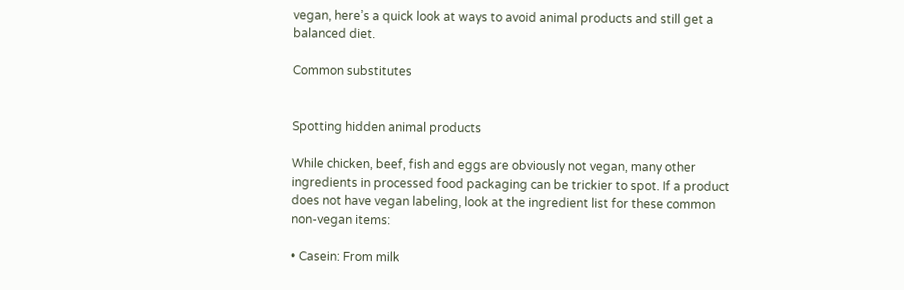vegan, here’s a quick look at ways to avoid animal products and still get a balanced diet.

Common substitutes


Spotting hidden animal products

While chicken, beef, fish and eggs are obviously not vegan, many other ingredients in processed food packaging can be trickier to spot. If a product does not have vegan labeling, look at the ingredient list for these common non-vegan items:

• Casein: From milk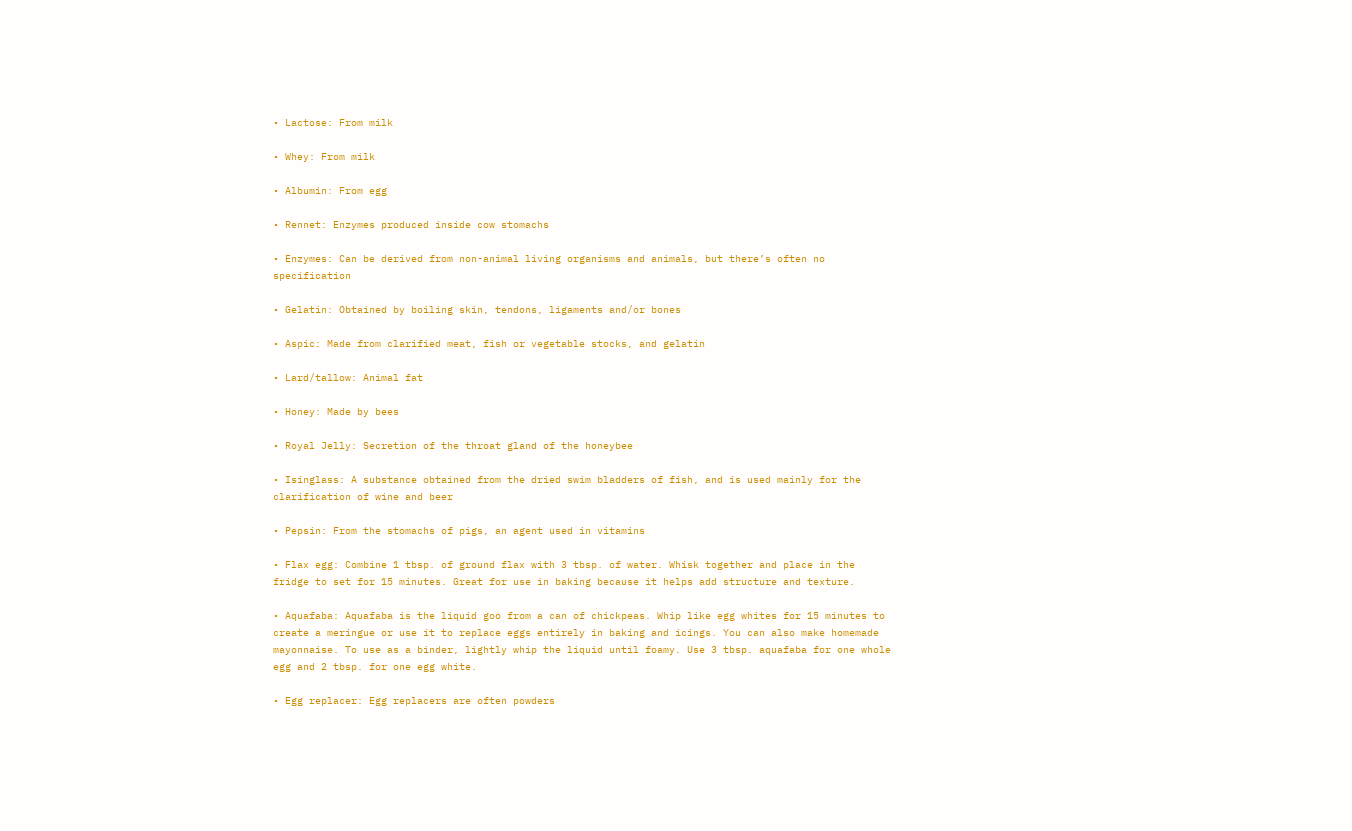• Lactose: From milk

• Whey: From milk

• Albumin: From egg

• Rennet: Enzymes produced inside cow stomachs

• Enzymes: Can be derived from non-animal living organisms and animals, but there’s often no specification

• Gelatin: Obtained by boiling skin, tendons, ligaments and/or bones

• Aspic: Made from clarified meat, fish or vegetable stocks, and gelatin

• Lard/tallow: Animal fat

• Honey: Made by bees

• Royal Jelly: Secretion of the throat gland of the honeybee

• Isinglass: A substance obtained from the dried swim bladders of fish, and is used mainly for the clarification of wine and beer

• Pepsin: From the stomachs of pigs, an agent used in vitamins

• Flax egg: Combine 1 tbsp. of ground flax with 3 tbsp. of water. Whisk together and place in the fridge to set for 15 minutes. Great for use in baking because it helps add structure and texture.

• Aquafaba: Aquafaba is the liquid goo from a can of chickpeas. Whip like egg whites for 15 minutes to create a meringue or use it to replace eggs entirely in baking and icings. You can also make homemade mayonnaise. To use as a binder, lightly whip the liquid until foamy. Use 3 tbsp. aquafaba for one whole egg and 2 tbsp. for one egg white.

• Egg replacer: Egg replacers are often powders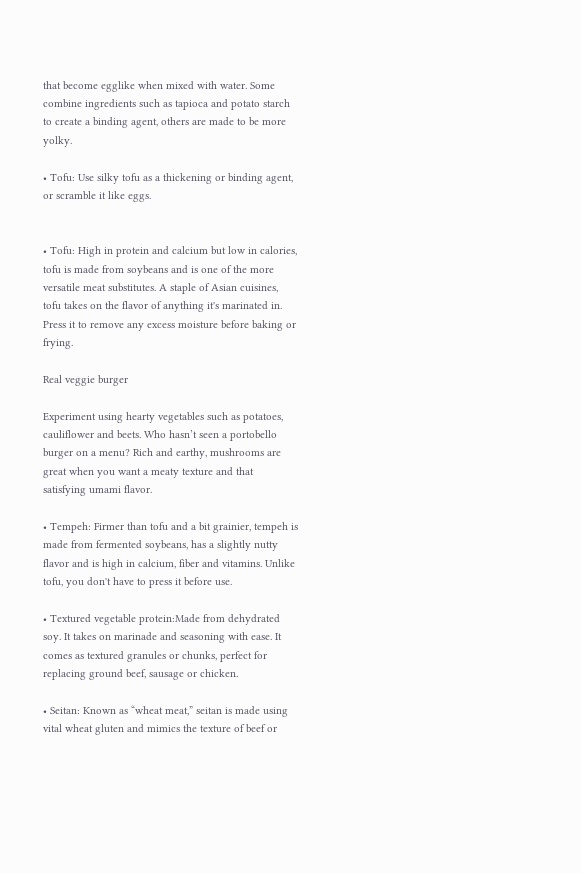that become egglike when mixed with water. Some combine ingredients such as tapioca and potato starch to create a binding agent, others are made to be more yolky.

• Tofu: Use silky tofu as a thickening or binding agent, or scramble it like eggs.


• Tofu: High in protein and calcium but low in calories, tofu is made from soybeans and is one of the more versatile meat substitutes. A staple of Asian cuisines, tofu takes on the flavor of anything it's marinated in. Press it to remove any excess moisture before baking or frying.

Real veggie burger

Experiment using hearty vegetables such as potatoes, cauliflower and beets. Who hasn’t seen a portobello burger on a menu? Rich and earthy, mushrooms are great when you want a meaty texture and that satisfying umami flavor.

• Tempeh: Firmer than tofu and a bit grainier, tempeh is made from fermented soybeans, has a slightly nutty flavor and is high in calcium, fiber and vitamins. Unlike tofu, you don't have to press it before use.

• Textured vegetable protein:Made from dehydrated soy. It takes on marinade and seasoning with ease. It comes as textured granules or chunks, perfect for replacing ground beef, sausage or chicken.

• Seitan: Known as “wheat meat,” seitan is made using vital wheat gluten and mimics the texture of beef or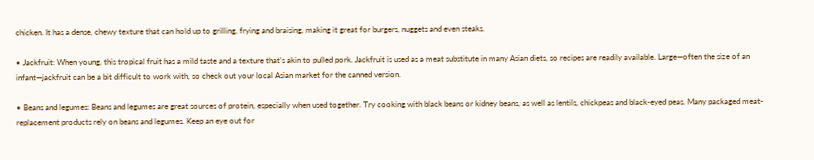chicken. It has a dense, chewy texture that can hold up to grilling, frying and braising, making it great for burgers, nuggets and even steaks.

• Jackfruit: When young, this tropical fruit has a mild taste and a texture that’s akin to pulled pork. Jackfruit is used as a meat substitute in many Asian diets, so recipes are readily available. Large—often the size of an infant—jackfruit can be a bit difficult to work with, so check out your local Asian market for the canned version.

• Beans and legumes: Beans and legumes are great sources of protein, especially when used together. Try cooking with black beans or kidney beans, as well as lentils, chickpeas and black-eyed peas. Many packaged meat-replacement products rely on beans and legumes. Keep an eye out for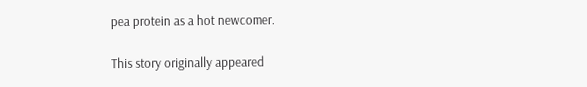pea protein as a hot newcomer.

This story originally appeared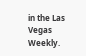in the Las Vegas Weekly.